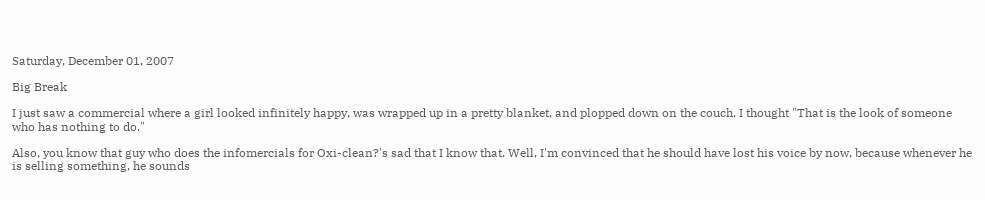Saturday, December 01, 2007

Big Break

I just saw a commercial where a girl looked infinitely happy, was wrapped up in a pretty blanket, and plopped down on the couch. I thought "That is the look of someone who has nothing to do."

Also, you know that guy who does the infomercials for Oxi-clean?'s sad that I know that. Well, I'm convinced that he should have lost his voice by now, because whenever he is selling something, he sounds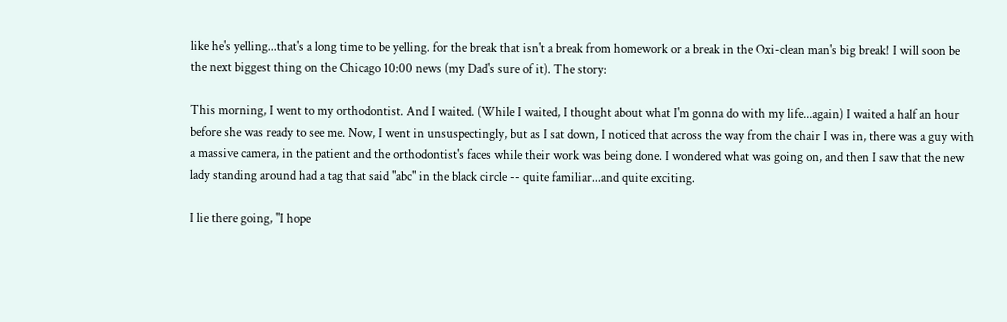like he's yelling...that's a long time to be yelling. for the break that isn't a break from homework or a break in the Oxi-clean man's big break! I will soon be the next biggest thing on the Chicago 10:00 news (my Dad's sure of it). The story:

This morning, I went to my orthodontist. And I waited. (While I waited, I thought about what I'm gonna do with my life...again) I waited a half an hour before she was ready to see me. Now, I went in unsuspectingly, but as I sat down, I noticed that across the way from the chair I was in, there was a guy with a massive camera, in the patient and the orthodontist's faces while their work was being done. I wondered what was going on, and then I saw that the new lady standing around had a tag that said "abc" in the black circle -- quite familiar...and quite exciting.

I lie there going, "I hope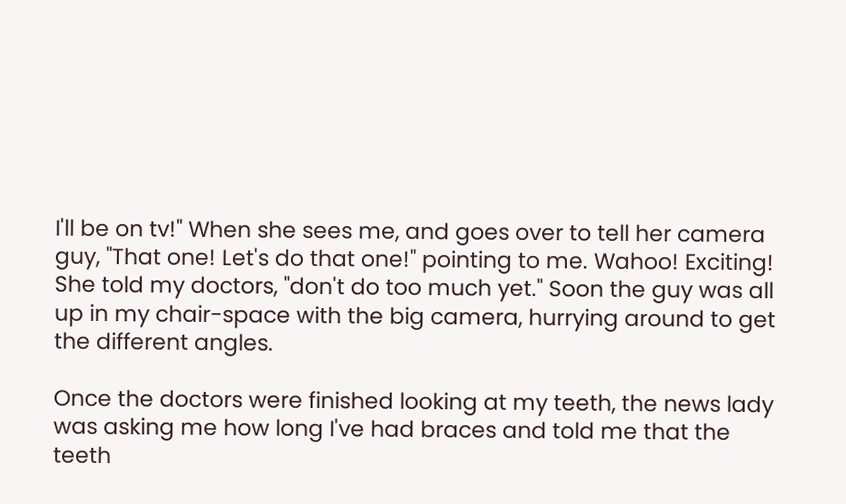I'll be on tv!" When she sees me, and goes over to tell her camera guy, "That one! Let's do that one!" pointing to me. Wahoo! Exciting! She told my doctors, "don't do too much yet." Soon the guy was all up in my chair-space with the big camera, hurrying around to get the different angles.

Once the doctors were finished looking at my teeth, the news lady was asking me how long I've had braces and told me that the teeth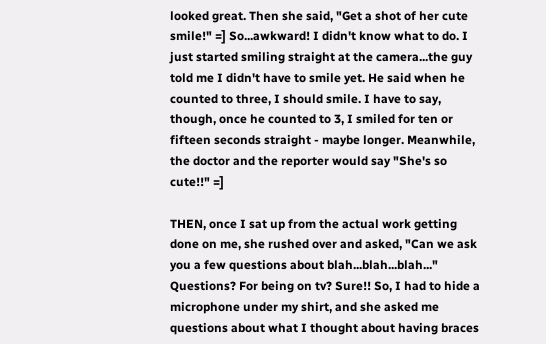looked great. Then she said, "Get a shot of her cute smile!" =] So...awkward! I didn't know what to do. I just started smiling straight at the camera...the guy told me I didn't have to smile yet. He said when he counted to three, I should smile. I have to say, though, once he counted to 3, I smiled for ten or fifteen seconds straight - maybe longer. Meanwhile, the doctor and the reporter would say "She's so cute!!" =]

THEN, once I sat up from the actual work getting done on me, she rushed over and asked, "Can we ask you a few questions about blah...blah...blah..." Questions? For being on tv? Sure!! So, I had to hide a microphone under my shirt, and she asked me questions about what I thought about having braces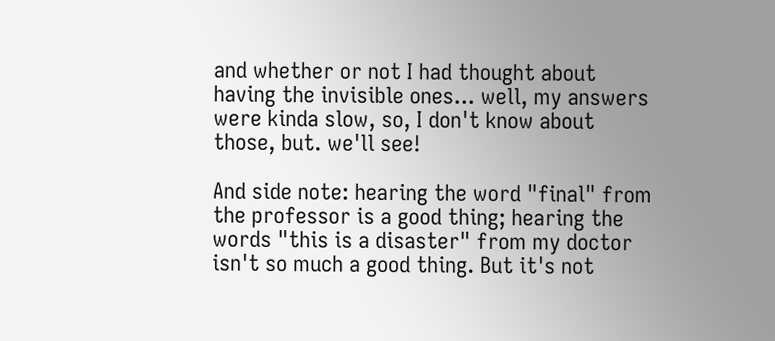and whether or not I had thought about having the invisible ones... well, my answers were kinda slow, so, I don't know about those, but. we'll see!

And side note: hearing the word "final" from the professor is a good thing; hearing the words "this is a disaster" from my doctor isn't so much a good thing. But it's not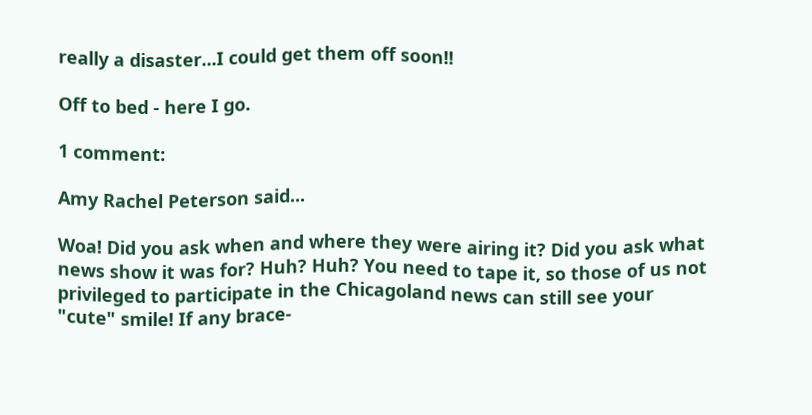really a disaster...I could get them off soon!!

Off to bed - here I go.

1 comment:

Amy Rachel Peterson said...

Woa! Did you ask when and where they were airing it? Did you ask what news show it was for? Huh? Huh? You need to tape it, so those of us not privileged to participate in the Chicagoland news can still see your "cute" smile! If any brace-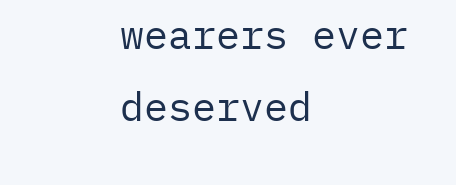wearers ever deserved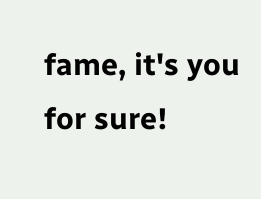fame, it's you for sure!